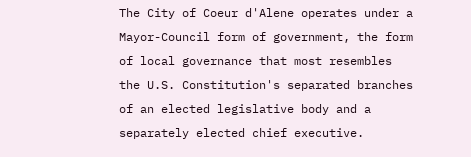The City of Coeur d'Alene operates under a Mayor-Council form of government, the form of local governance that most resembles the U.S. Constitution's separated branches of an elected legislative body and a separately elected chief executive.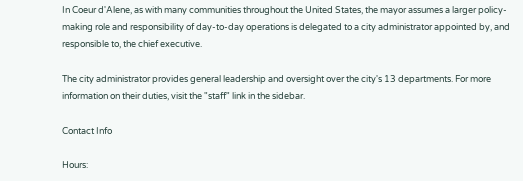In Coeur d'Alene, as with many communities throughout the United States, the mayor assumes a larger policy-making role and responsibility of day-to-day operations is delegated to a city administrator appointed by, and responsible to, the chief executive.

The city administrator provides general leadership and oversight over the city's 13 departments. For more information on their duties, visit the "staff" link in the sidebar.

Contact Info

Hours: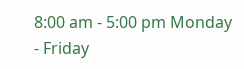8:00 am - 5:00 pm Monday - Friday